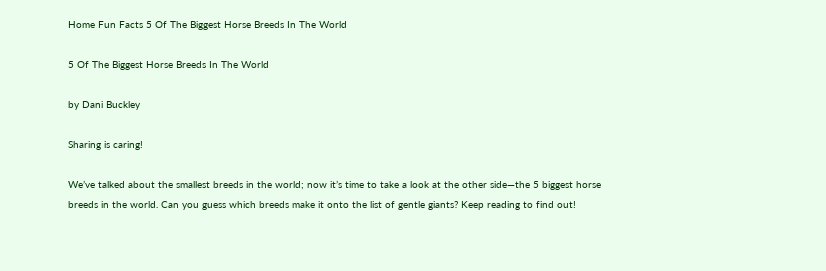Home Fun Facts 5 Of The Biggest Horse Breeds In The World

5 Of The Biggest Horse Breeds In The World

by Dani Buckley

Sharing is caring!

We’ve talked about the smallest breeds in the world; now it’s time to take a look at the other side—the 5 biggest horse breeds in the world. Can you guess which breeds make it onto the list of gentle giants? Keep reading to find out!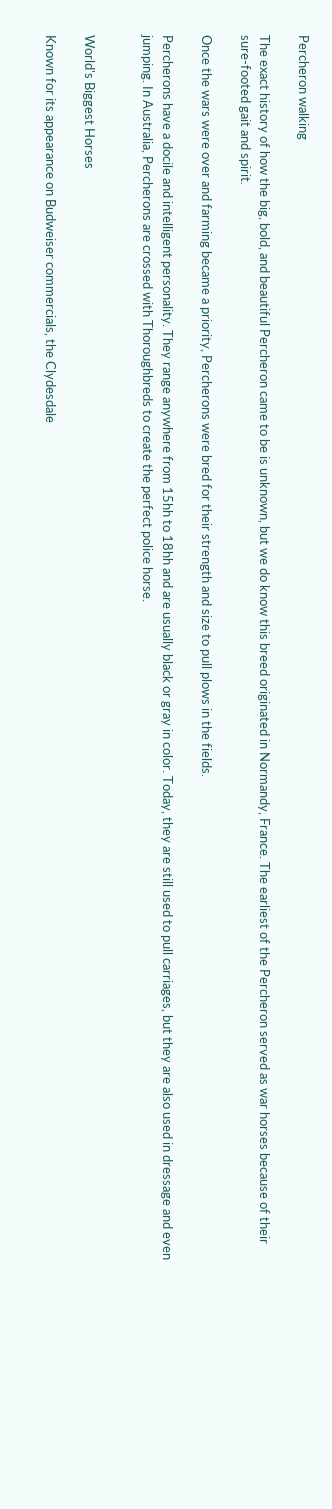Percheron walking

The exact history of how the big, bold, and beautiful Percheron came to be is unknown, but we do know this breed originated in Normandy, France. The earliest of the Percheron served as war horses because of their sure-footed gait and spirit.

Once the wars were over and farming became a priority, Percherons were bred for their strength and size to pull plows in the fields.

Percherons have a docile and intelligent personality. They range anywhere from 15hh to 18hh and are usually black or gray in color. Today, they are still used to pull carriages, but they are also used in dressage and even jumping. In Australia, Percherons are crossed with Thoroughbreds to create the perfect police horse.


World's Biggest Horses

Known for its appearance on Budweiser commercials, the Clydesdale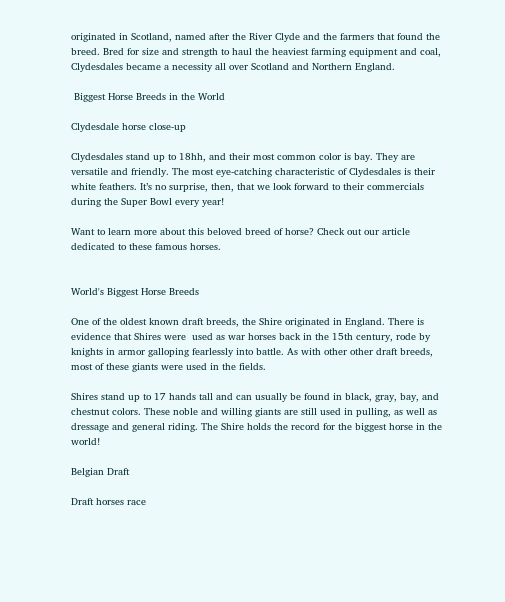originated in Scotland, named after the River Clyde and the farmers that found the breed. Bred for size and strength to haul the heaviest farming equipment and coal, Clydesdales became a necessity all over Scotland and Northern England.

 Biggest Horse Breeds in the World

Clydesdale horse close-up

Clydesdales stand up to 18hh, and their most common color is bay. They are versatile and friendly. The most eye-catching characteristic of Clydesdales is their white feathers. It’s no surprise, then, that we look forward to their commercials during the Super Bowl every year!

Want to learn more about this beloved breed of horse? Check out our article dedicated to these famous horses.


World's Biggest Horse Breeds

One of the oldest known draft breeds, the Shire originated in England. There is evidence that Shires were  used as war horses back in the 15th century, rode by knights in armor galloping fearlessly into battle. As with other other draft breeds, most of these giants were used in the fields.

Shires stand up to 17 hands tall and can usually be found in black, gray, bay, and chestnut colors. These noble and willing giants are still used in pulling, as well as dressage and general riding. The Shire holds the record for the biggest horse in the world!

Belgian Draft

Draft horses race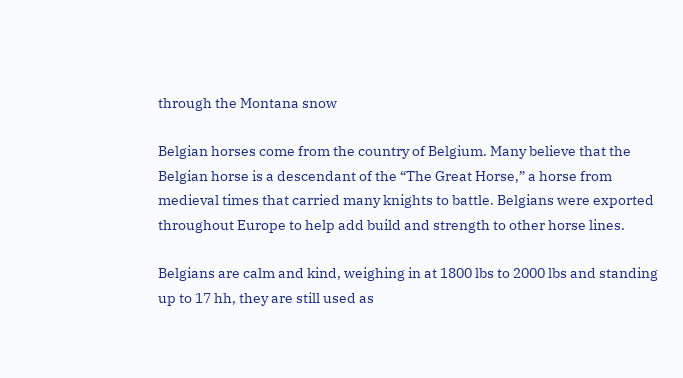through the Montana snow

Belgian horses come from the country of Belgium. Many believe that the Belgian horse is a descendant of the “The Great Horse,” a horse from medieval times that carried many knights to battle. Belgians were exported throughout Europe to help add build and strength to other horse lines.

Belgians are calm and kind, weighing in at 1800 lbs to 2000 lbs and standing up to 17 hh, they are still used as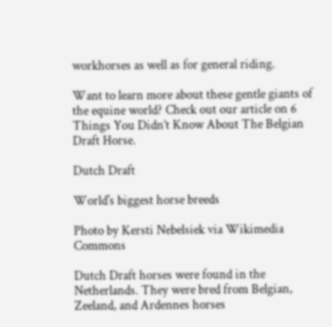workhorses as well as for general riding.

Want to learn more about these gentle giants of the equine world? Check out our article on 6 Things You Didn’t Know About The Belgian Draft Horse.

Dutch Draft

World's biggest horse breeds

Photo by Kersti Nebelsiek via Wikimedia Commons

Dutch Draft horses were found in the Netherlands. They were bred from Belgian, Zeeland, and Ardennes horses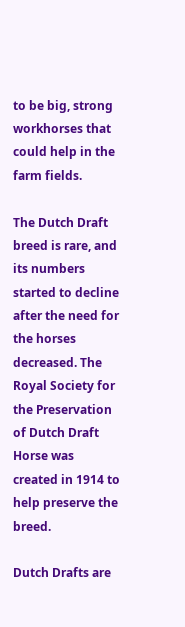to be big, strong workhorses that could help in the farm fields.

The Dutch Draft breed is rare, and its numbers started to decline after the need for the horses decreased. The Royal Society for the Preservation of Dutch Draft Horse was created in 1914 to help preserve the breed.

Dutch Drafts are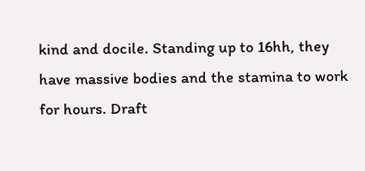kind and docile. Standing up to 16hh, they have massive bodies and the stamina to work for hours. Draft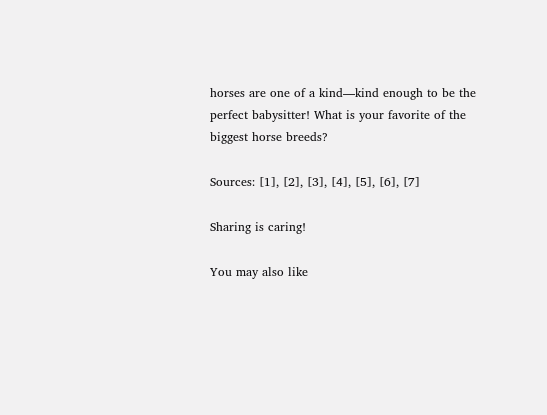horses are one of a kind—kind enough to be the perfect babysitter! What is your favorite of the biggest horse breeds?

Sources: [1], [2], [3], [4], [5], [6], [7]

Sharing is caring!

You may also like